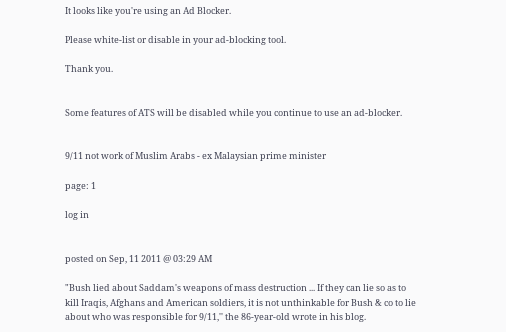It looks like you're using an Ad Blocker.

Please white-list or disable in your ad-blocking tool.

Thank you.


Some features of ATS will be disabled while you continue to use an ad-blocker.


9/11 not work of Muslim Arabs - ex Malaysian prime minister

page: 1

log in


posted on Sep, 11 2011 @ 03:29 AM

"Bush lied about Saddam's weapons of mass destruction ... If they can lie so as to kill Iraqis, Afghans and American soldiers, it is not unthinkable for Bush & co to lie about who was responsible for 9/11,'' the 86-year-old wrote in his blog.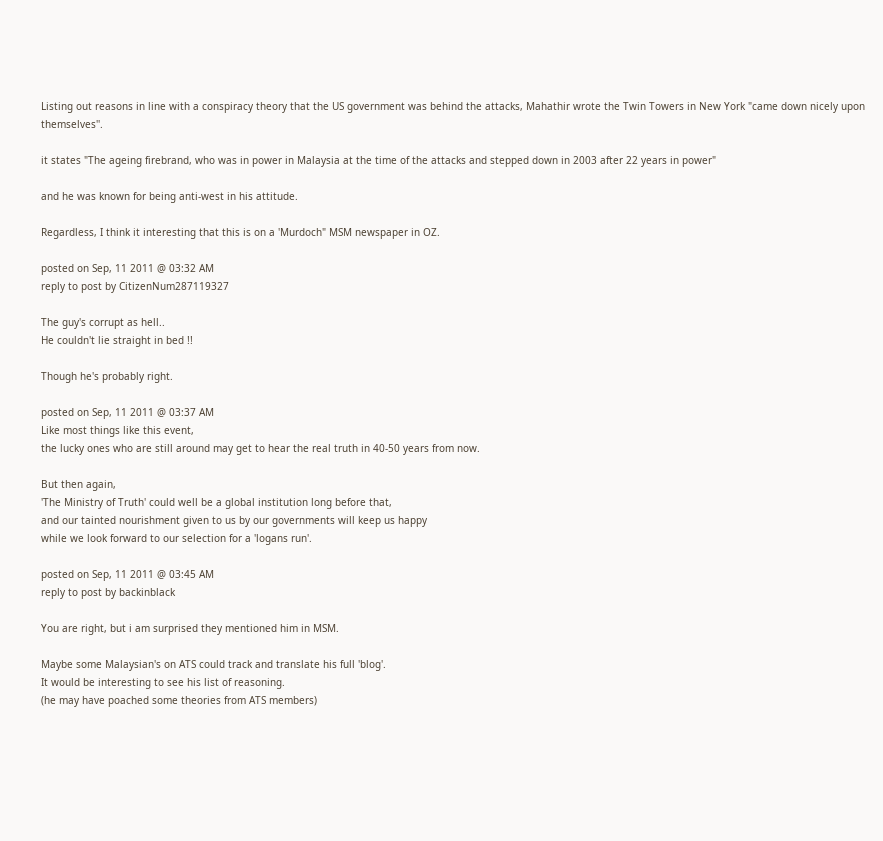Listing out reasons in line with a conspiracy theory that the US government was behind the attacks, Mahathir wrote the Twin Towers in New York "came down nicely upon themselves''.

it states "The ageing firebrand, who was in power in Malaysia at the time of the attacks and stepped down in 2003 after 22 years in power"

and he was known for being anti-west in his attitude.

Regardless, I think it interesting that this is on a 'Murdoch" MSM newspaper in OZ.

posted on Sep, 11 2011 @ 03:32 AM
reply to post by CitizenNum287119327

The guy's corrupt as hell..
He couldn't lie straight in bed !!

Though he's probably right.

posted on Sep, 11 2011 @ 03:37 AM
Like most things like this event,
the lucky ones who are still around may get to hear the real truth in 40-50 years from now.

But then again,
'The Ministry of Truth' could well be a global institution long before that,
and our tainted nourishment given to us by our governments will keep us happy
while we look forward to our selection for a 'logans run'.

posted on Sep, 11 2011 @ 03:45 AM
reply to post by backinblack

You are right, but i am surprised they mentioned him in MSM.

Maybe some Malaysian's on ATS could track and translate his full 'blog'.
It would be interesting to see his list of reasoning.
(he may have poached some theories from ATS members)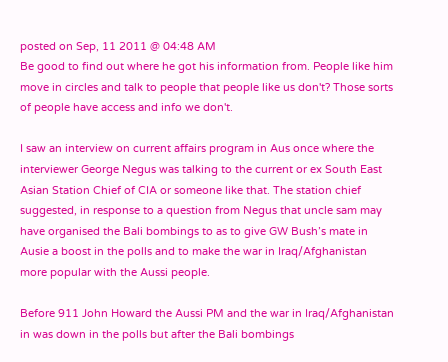posted on Sep, 11 2011 @ 04:48 AM
Be good to find out where he got his information from. People like him move in circles and talk to people that people like us don't? Those sorts of people have access and info we don't.

I saw an interview on current affairs program in Aus once where the interviewer George Negus was talking to the current or ex South East Asian Station Chief of CIA or someone like that. The station chief suggested, in response to a question from Negus that uncle sam may have organised the Bali bombings to as to give GW Bush’s mate in Ausie a boost in the polls and to make the war in Iraq/Afghanistan more popular with the Aussi people.

Before 911 John Howard the Aussi PM and the war in Iraq/Afghanistan in was down in the polls but after the Bali bombings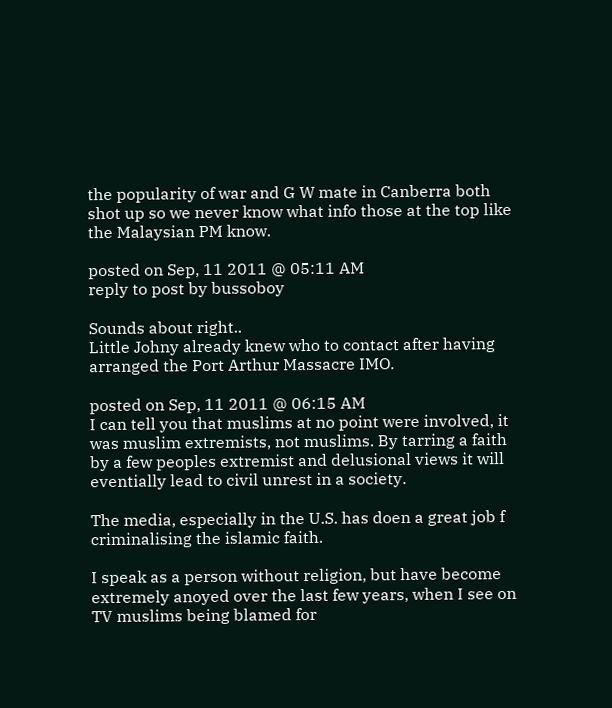the popularity of war and G W mate in Canberra both shot up so we never know what info those at the top like the Malaysian PM know.

posted on Sep, 11 2011 @ 05:11 AM
reply to post by bussoboy

Sounds about right..
Little Johny already knew who to contact after having arranged the Port Arthur Massacre IMO.

posted on Sep, 11 2011 @ 06:15 AM
I can tell you that muslims at no point were involved, it was muslim extremists, not muslims. By tarring a faith by a few peoples extremist and delusional views it will eventially lead to civil unrest in a society.

The media, especially in the U.S. has doen a great job f criminalising the islamic faith.

I speak as a person without religion, but have become extremely anoyed over the last few years, when I see on TV muslims being blamed for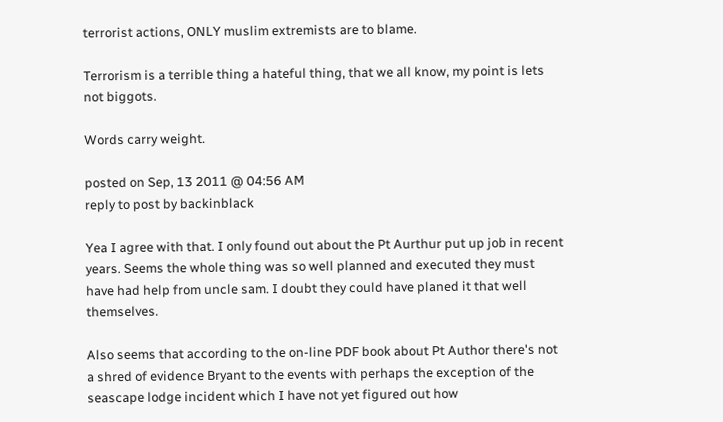terrorist actions, ONLY muslim extremists are to blame.

Terrorism is a terrible thing a hateful thing, that we all know, my point is lets not biggots.

Words carry weight.

posted on Sep, 13 2011 @ 04:56 AM
reply to post by backinblack

Yea I agree with that. I only found out about the Pt Aurthur put up job in recent years. Seems the whole thing was so well planned and executed they must have had help from uncle sam. I doubt they could have planed it that well themselves.

Also seems that according to the on-line PDF book about Pt Author there's not a shred of evidence Bryant to the events with perhaps the exception of the seascape lodge incident which I have not yet figured out how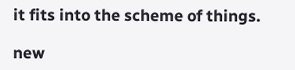it fits into the scheme of things.

new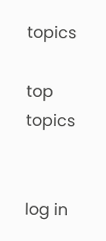topics

top topics


log in